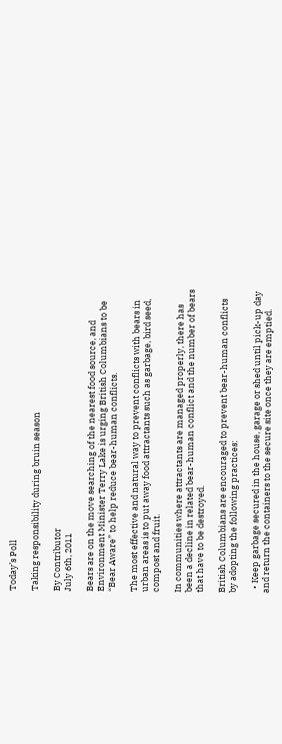Today’s Poll

Taking responsibility during bruin season

By Contributor
July 6th, 2011

Bears are on the move searching of the nearest food source, and Environment Minister Terry Lake is urging British Columbians to be “Bear Aware” to help reduce bear-human conflicts.

The most effective and natural way to prevent conflicts with bears in urban areas is to put away food attractants such as garbage, bird seed, compost and fruit.

In communities where attractants are managed properly, there has been a decline in related bear-human conflict and the number of bears that have to be destroyed.

British Columbians are encouraged to prevent bear-human conflicts by adopting the following practices:

  • Keep garbage secured in the house, garage or shed until pick-up day and return the containers to the secure site once they are emptied.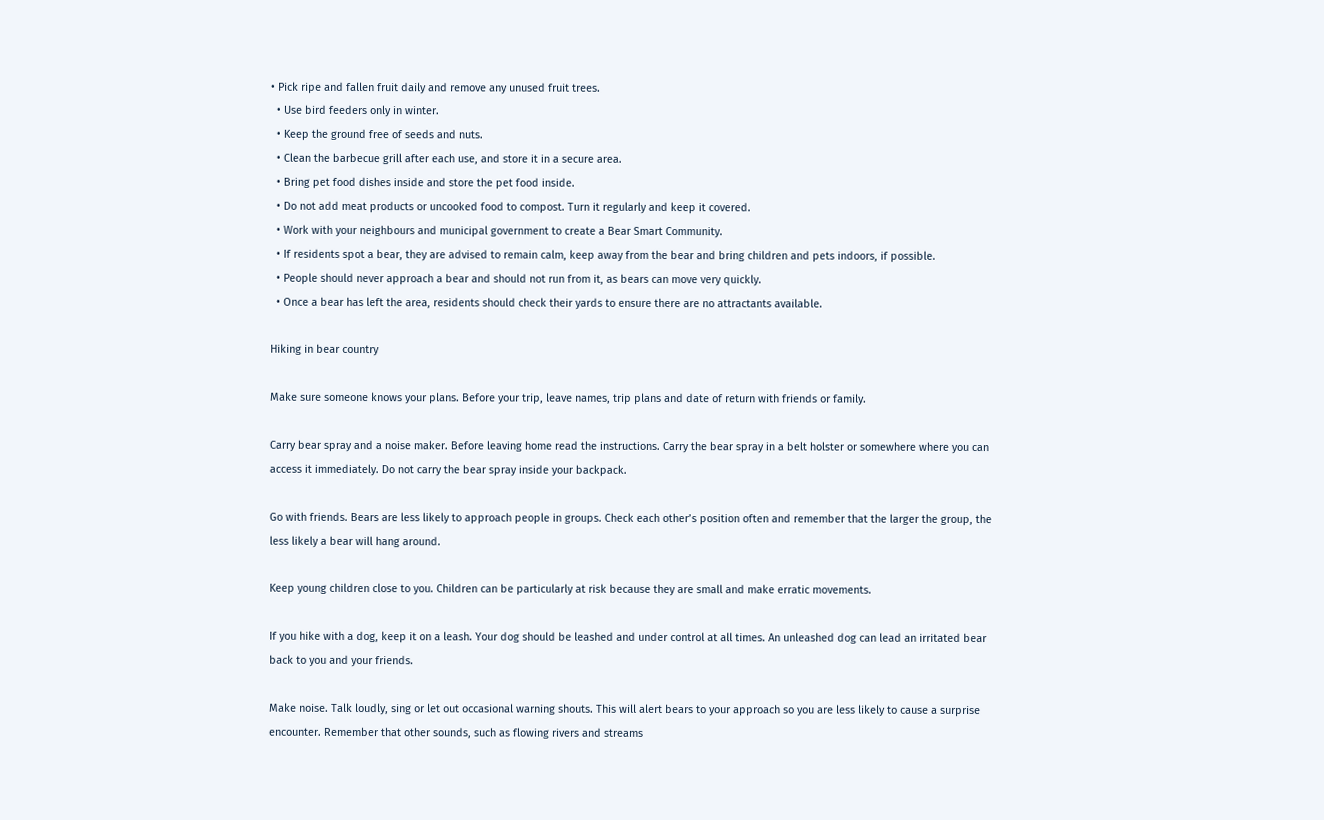• Pick ripe and fallen fruit daily and remove any unused fruit trees.
  • Use bird feeders only in winter.
  • Keep the ground free of seeds and nuts.
  • Clean the barbecue grill after each use, and store it in a secure area.
  • Bring pet food dishes inside and store the pet food inside.
  • Do not add meat products or uncooked food to compost. Turn it regularly and keep it covered.
  • Work with your neighbours and municipal government to create a Bear Smart Community.
  • If residents spot a bear, they are advised to remain calm, keep away from the bear and bring children and pets indoors, if possible.
  • People should never approach a bear and should not run from it, as bears can move very quickly.
  • Once a bear has left the area, residents should check their yards to ensure there are no attractants available.

Hiking in bear country

Make sure someone knows your plans. Before your trip, leave names, trip plans and date of return with friends or family.

Carry bear spray and a noise maker. Before leaving home read the instructions. Carry the bear spray in a belt holster or somewhere where you can access it immediately. Do not carry the bear spray inside your backpack.

Go with friends. Bears are less likely to approach people in groups. Check each other’s position often and remember that the larger the group, the less likely a bear will hang around.

Keep young children close to you. Children can be particularly at risk because they are small and make erratic movements.

If you hike with a dog, keep it on a leash. Your dog should be leashed and under control at all times. An unleashed dog can lead an irritated bear back to you and your friends.

Make noise. Talk loudly, sing or let out occasional warning shouts. This will alert bears to your approach so you are less likely to cause a surprise encounter. Remember that other sounds, such as flowing rivers and streams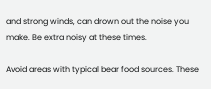and strong winds, can drown out the noise you make. Be extra noisy at these times.

Avoid areas with typical bear food sources. These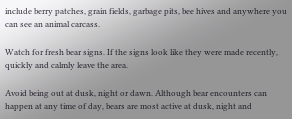include berry patches, grain fields, garbage pits, bee hives and anywhere you can see an animal carcass.

Watch for fresh bear signs. If the signs look like they were made recently, quickly and calmly leave the area.

Avoid being out at dusk, night or dawn. Although bear encounters can happen at any time of day, bears are most active at dusk, night and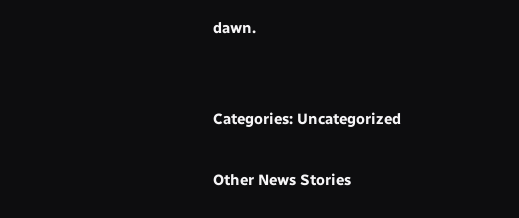dawn.


Categories: Uncategorized

Other News Stories